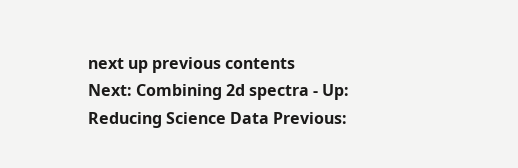next up previous contents
Next: Combining 2d spectra - Up: Reducing Science Data Previous: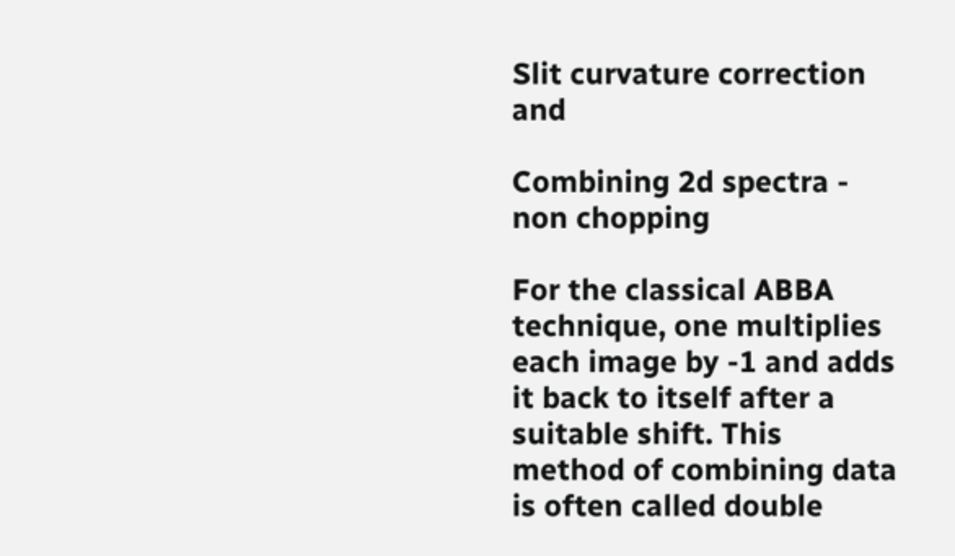Slit curvature correction and

Combining 2d spectra - non chopping

For the classical ABBA technique, one multiplies each image by -1 and adds it back to itself after a suitable shift. This method of combining data is often called double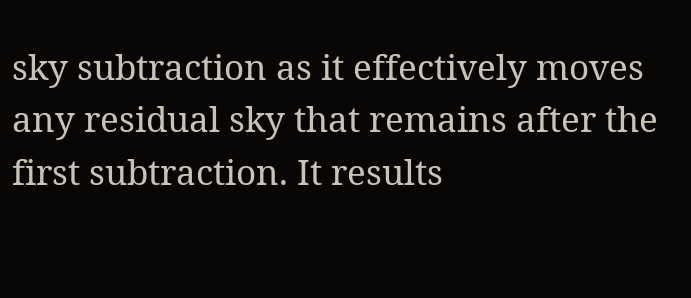sky subtraction as it effectively moves any residual sky that remains after the first subtraction. It results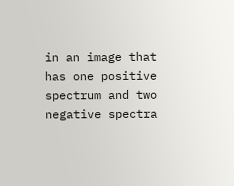in an image that has one positive spectrum and two negative spectra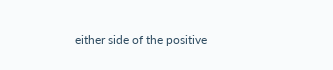either side of the positive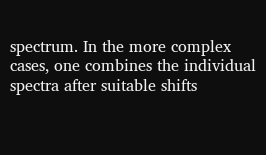spectrum. In the more complex cases, one combines the individual spectra after suitable shifts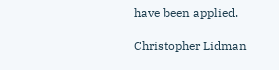have been applied.

Christopher Lidman